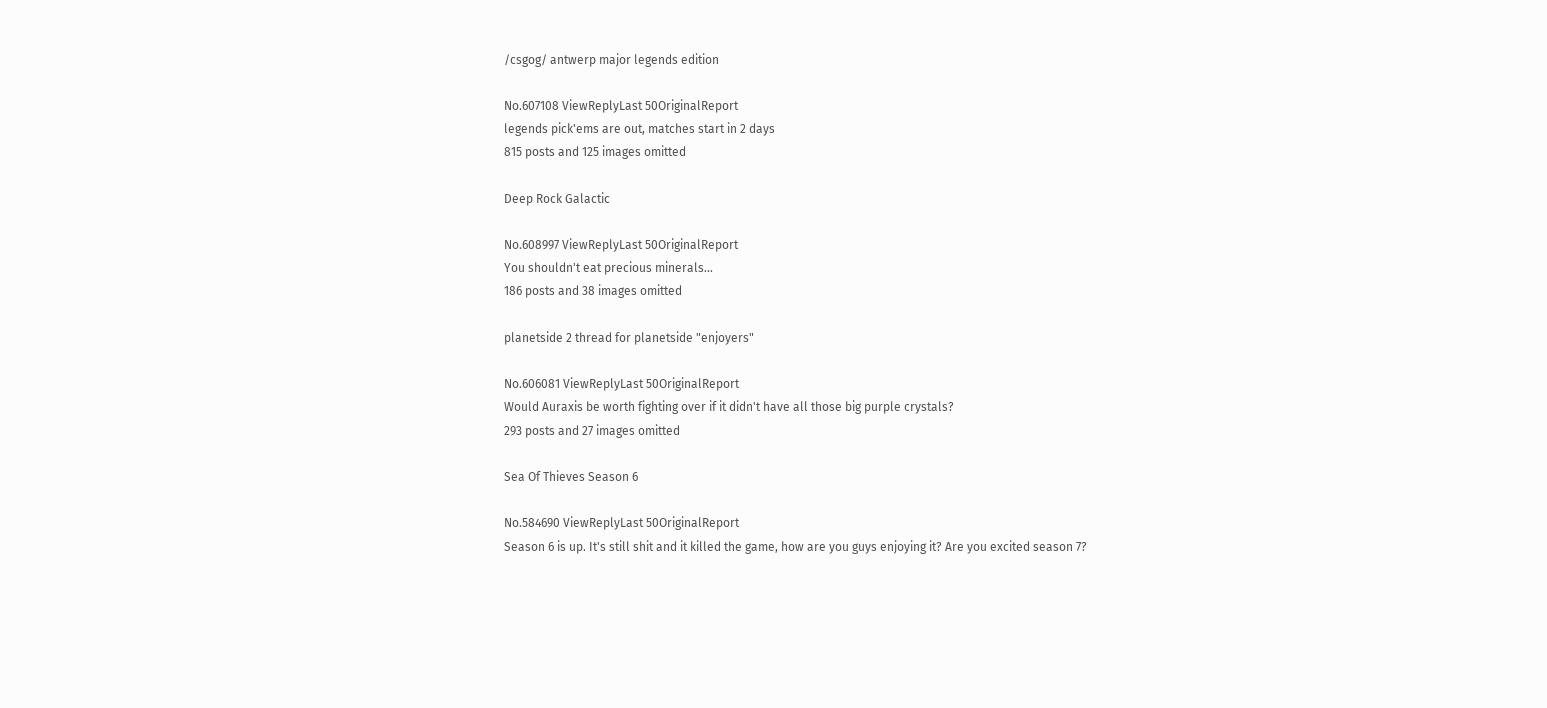/csgog/ antwerp major legends edition

No.607108 ViewReplyLast 50OriginalReport
legends pick'ems are out, matches start in 2 days
815 posts and 125 images omitted

Deep Rock Galactic

No.608997 ViewReplyLast 50OriginalReport
You shouldn't eat precious minerals...
186 posts and 38 images omitted

planetside 2 thread for planetside "enjoyers"

No.606081 ViewReplyLast 50OriginalReport
Would Auraxis be worth fighting over if it didn't have all those big purple crystals?
293 posts and 27 images omitted

Sea Of Thieves Season 6

No.584690 ViewReplyLast 50OriginalReport
Season 6 is up. It's still shit and it killed the game, how are you guys enjoying it? Are you excited season 7?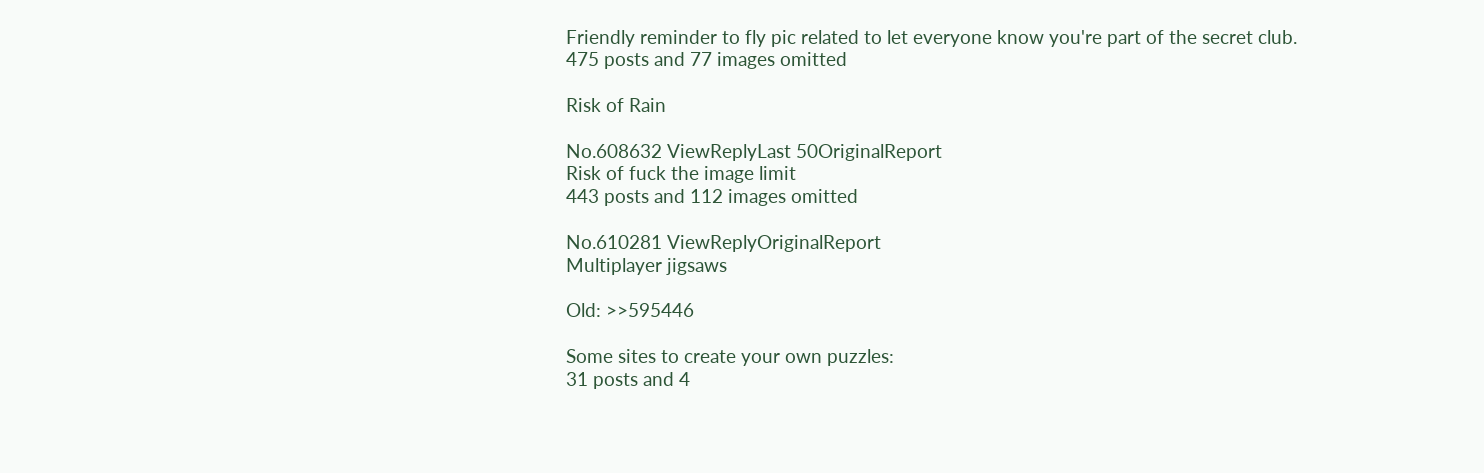Friendly reminder to fly pic related to let everyone know you're part of the secret club.
475 posts and 77 images omitted

Risk of Rain

No.608632 ViewReplyLast 50OriginalReport
Risk of fuck the image limit
443 posts and 112 images omitted

No.610281 ViewReplyOriginalReport
Multiplayer jigsaws

Old: >>595446

Some sites to create your own puzzles:
31 posts and 4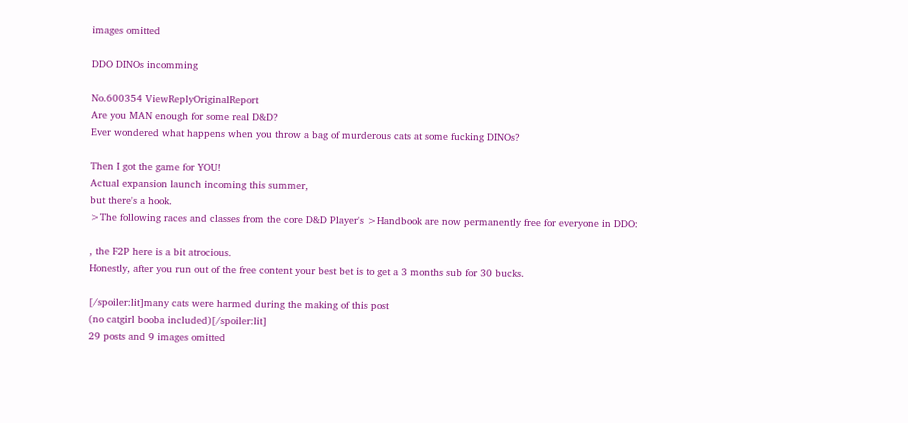images omitted

DDO DINOs incomming

No.600354 ViewReplyOriginalReport
Are you MAN enough for some real D&D?
Ever wondered what happens when you throw a bag of murderous cats at some fucking DINOs?

Then I got the game for YOU!
Actual expansion launch incoming this summer,
but there's a hook.
>The following races and classes from the core D&D Player's >Handbook are now permanently free for everyone in DDO:

, the F2P here is a bit atrocious.
Honestly, after you run out of the free content your best bet is to get a 3 months sub for 30 bucks.

[/spoiler:lit]many cats were harmed during the making of this post
(no catgirl booba included)[/spoiler:lit]
29 posts and 9 images omitted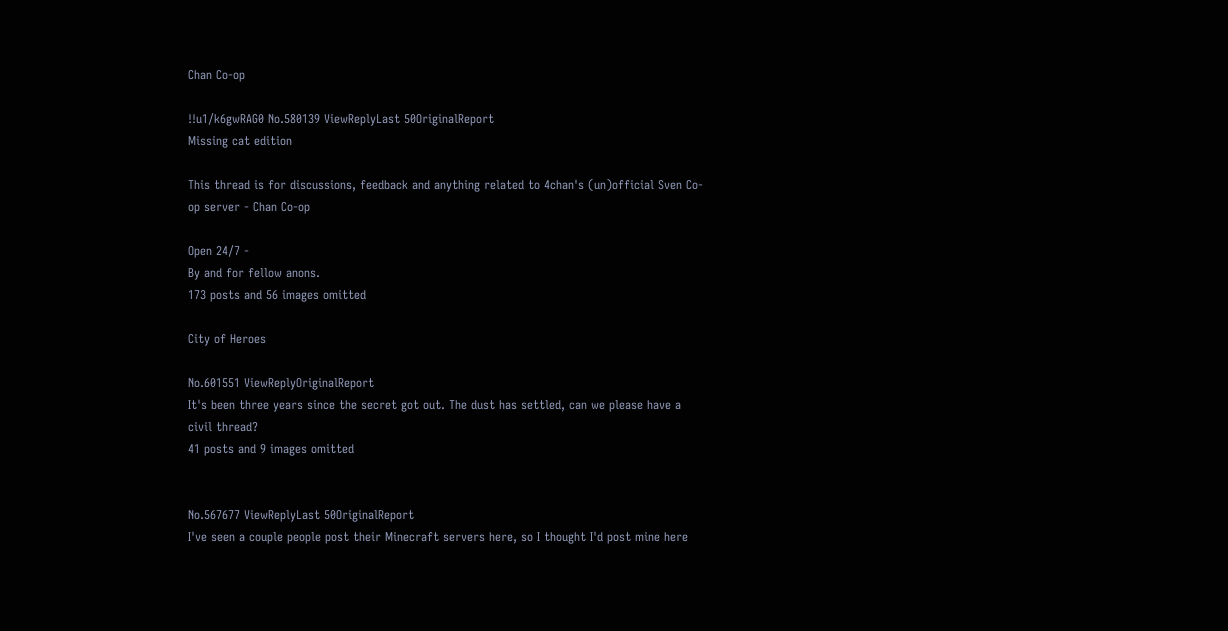Chan Co-op

!!u1/k6gwRAG0 No.580139 ViewReplyLast 50OriginalReport
Missing cat edition

This thread is for discussions, feedback and anything related to 4chan's (un)official Sven Co-op server - Chan Co-op

Open 24/7 -
By and for fellow anons.
173 posts and 56 images omitted

City of Heroes

No.601551 ViewReplyOriginalReport
It's been three years since the secret got out. The dust has settled, can we please have a civil thread?
41 posts and 9 images omitted


No.567677 ViewReplyLast 50OriginalReport
I've seen a couple people post their Minecraft servers here, so I thought I'd post mine here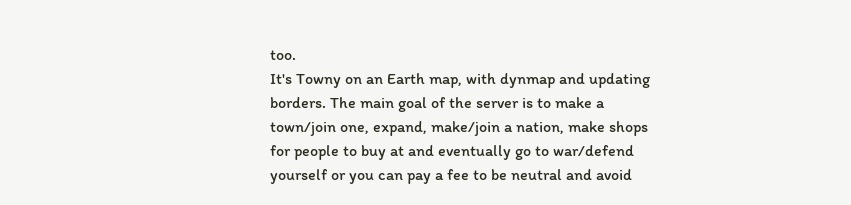too.
It's Towny on an Earth map, with dynmap and updating borders. The main goal of the server is to make a town/join one, expand, make/join a nation, make shops for people to buy at and eventually go to war/defend yourself or you can pay a fee to be neutral and avoid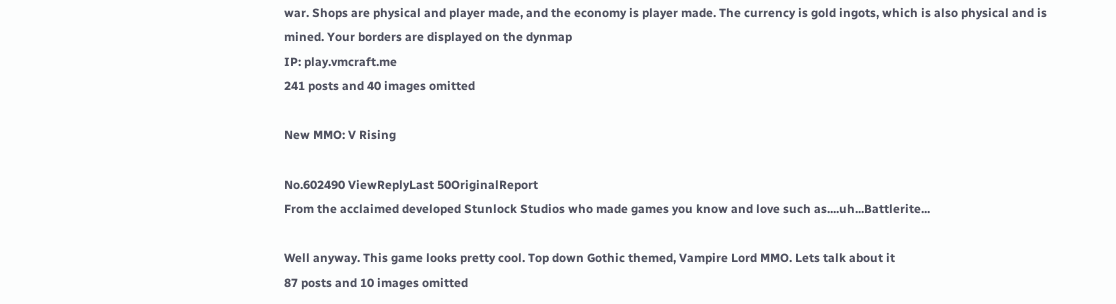war. Shops are physical and player made, and the economy is player made. The currency is gold ingots, which is also physical and is mined. Your borders are displayed on the dynmap
IP: play.vmcraft.me
241 posts and 40 images omitted

New MMO: V Rising

No.602490 ViewReplyLast 50OriginalReport
From the acclaimed developed Stunlock Studios who made games you know and love such as....uh...Battlerite...

Well anyway. This game looks pretty cool. Top down Gothic themed, Vampire Lord MMO. Lets talk about it
87 posts and 10 images omitted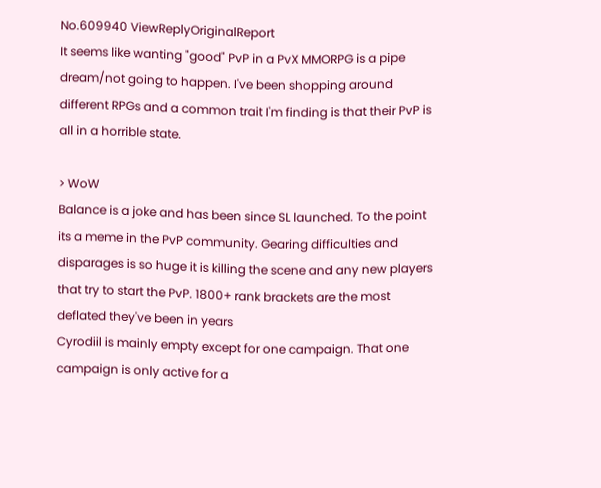No.609940 ViewReplyOriginalReport
It seems like wanting "good" PvP in a PvX MMORPG is a pipe dream/not going to happen. I've been shopping around different RPGs and a common trait I'm finding is that their PvP is all in a horrible state.

> WoW
Balance is a joke and has been since SL launched. To the point its a meme in the PvP community. Gearing difficulties and disparages is so huge it is killing the scene and any new players that try to start the PvP. 1800+ rank brackets are the most deflated they've been in years
Cyrodiil is mainly empty except for one campaign. That one campaign is only active for a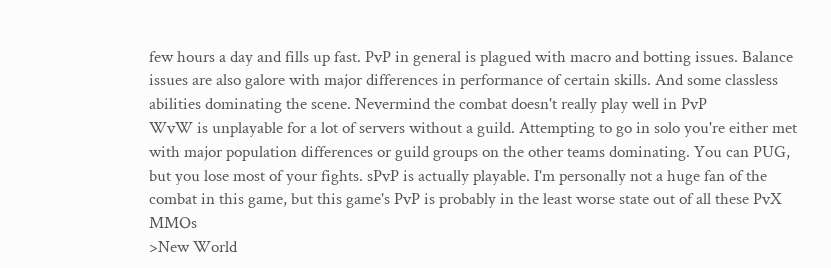few hours a day and fills up fast. PvP in general is plagued with macro and botting issues. Balance issues are also galore with major differences in performance of certain skills. And some classless abilities dominating the scene. Nevermind the combat doesn't really play well in PvP
WvW is unplayable for a lot of servers without a guild. Attempting to go in solo you're either met with major population differences or guild groups on the other teams dominating. You can PUG, but you lose most of your fights. sPvP is actually playable. I'm personally not a huge fan of the combat in this game, but this game's PvP is probably in the least worse state out of all these PvX MMOs
>New World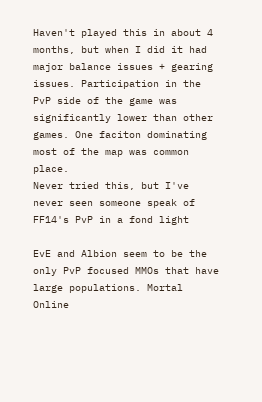Haven't played this in about 4 months, but when I did it had major balance issues + gearing issues. Participation in the PvP side of the game was significantly lower than other games. One faciton dominating most of the map was common place.
Never tried this, but I've never seen someone speak of FF14's PvP in a fond light

EvE and Albion seem to be the only PvP focused MMOs that have large populations. Mortal Online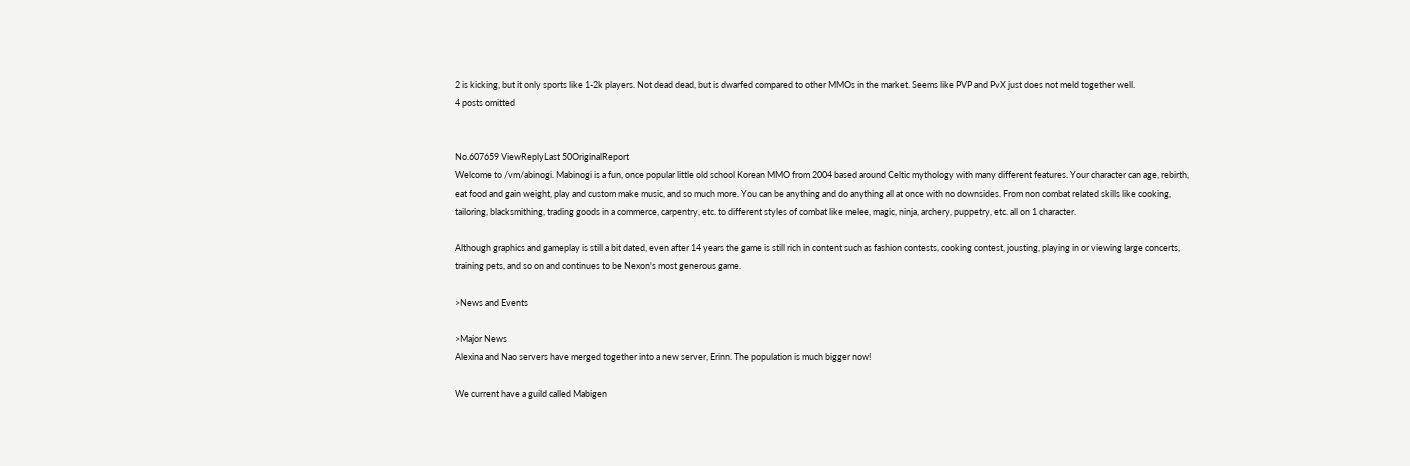2 is kicking, but it only sports like 1-2k players. Not dead dead, but is dwarfed compared to other MMOs in the market. Seems like PVP and PvX just does not meld together well.
4 posts omitted


No.607659 ViewReplyLast 50OriginalReport
Welcome to /vm/abinogi. Mabinogi is a fun, once popular little old school Korean MMO from 2004 based around Celtic mythology with many different features. Your character can age, rebirth, eat food and gain weight, play and custom make music, and so much more. You can be anything and do anything all at once with no downsides. From non combat related skills like cooking, tailoring, blacksmithing, trading goods in a commerce, carpentry, etc. to different styles of combat like melee, magic, ninja, archery, puppetry, etc. all on 1 character.

Although graphics and gameplay is still a bit dated, even after 14 years the game is still rich in content such as fashion contests, cooking contest, jousting, playing in or viewing large concerts, training pets, and so on and continues to be Nexon's most generous game.

>News and Events

>Major News
Alexina and Nao servers have merged together into a new server, Erinn. The population is much bigger now!

We current have a guild called Mabigen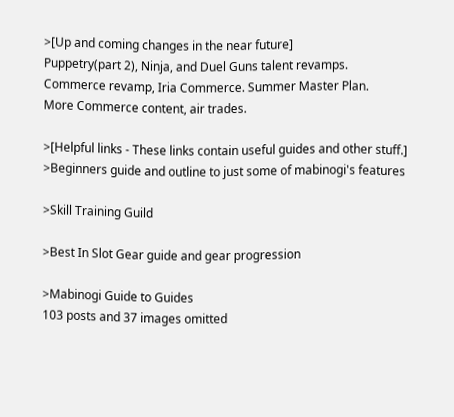>[Up and coming changes in the near future]
Puppetry(part 2), Ninja, and Duel Guns talent revamps.
Commerce revamp, Iria Commerce. Summer Master Plan.
More Commerce content, air trades.

>[Helpful links - These links contain useful guides and other stuff.]
>Beginners guide and outline to just some of mabinogi's features

>Skill Training Guild

>Best In Slot Gear guide and gear progression

>Mabinogi Guide to Guides
103 posts and 37 images omitted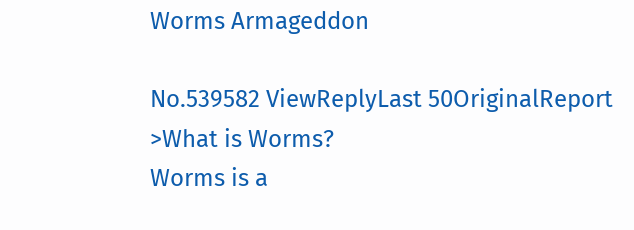Worms Armageddon

No.539582 ViewReplyLast 50OriginalReport
>What is Worms?
Worms is a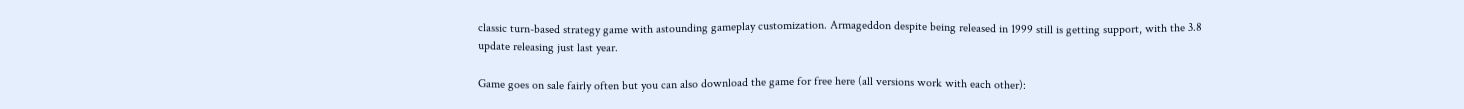classic turn-based strategy game with astounding gameplay customization. Armageddon despite being released in 1999 still is getting support, with the 3.8 update releasing just last year.

Game goes on sale fairly often but you can also download the game for free here (all versions work with each other):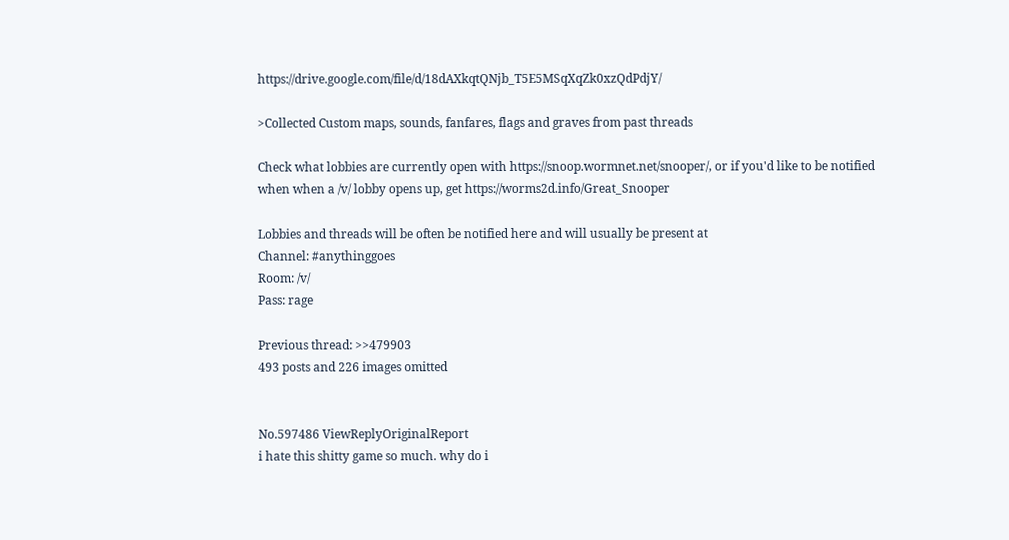https://drive.google.com/file/d/18dAXkqtQNjb_T5E5MSqXqZk0xzQdPdjY/

>Collected Custom maps, sounds, fanfares, flags and graves from past threads

Check what lobbies are currently open with https://snoop.wormnet.net/snooper/, or if you'd like to be notified when when a /v/ lobby opens up, get https://worms2d.info/Great_Snooper

Lobbies and threads will be often be notified here and will usually be present at
Channel: #anythinggoes
Room: /v/
Pass: rage

Previous thread: >>479903
493 posts and 226 images omitted


No.597486 ViewReplyOriginalReport
i hate this shitty game so much. why do i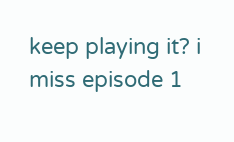keep playing it? i miss episode 1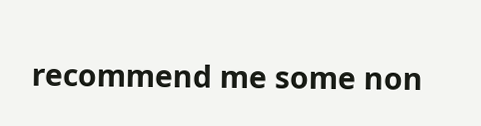recommend me some non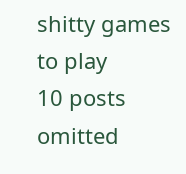shitty games to play
10 posts omitted